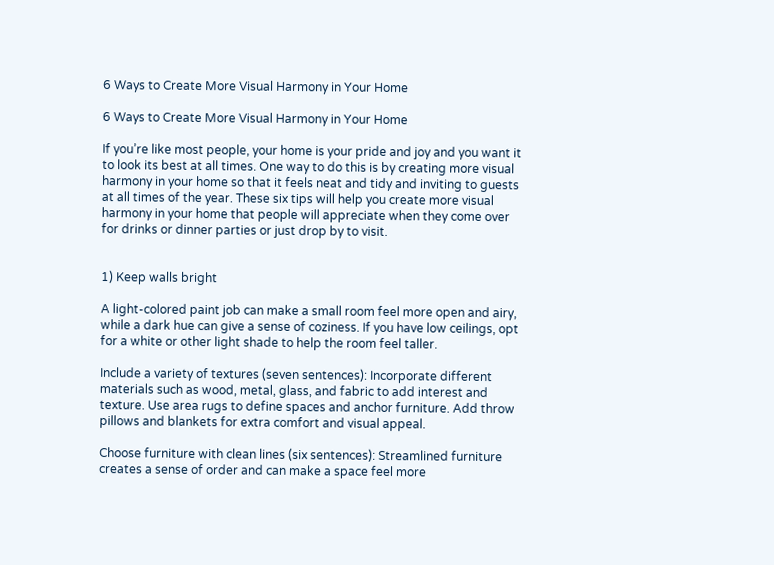6 Ways to Create More Visual Harmony in Your Home

6 Ways to Create More Visual Harmony in Your Home

If you’re like most people, your home is your pride and joy and you want it to look its best at all times. One way to do this is by creating more visual harmony in your home so that it feels neat and tidy and inviting to guests at all times of the year. These six tips will help you create more visual harmony in your home that people will appreciate when they come over for drinks or dinner parties or just drop by to visit.


1) Keep walls bright

A light-colored paint job can make a small room feel more open and airy, while a dark hue can give a sense of coziness. If you have low ceilings, opt for a white or other light shade to help the room feel taller.

Include a variety of textures (seven sentences): Incorporate different materials such as wood, metal, glass, and fabric to add interest and texture. Use area rugs to define spaces and anchor furniture. Add throw pillows and blankets for extra comfort and visual appeal.

Choose furniture with clean lines (six sentences): Streamlined furniture creates a sense of order and can make a space feel more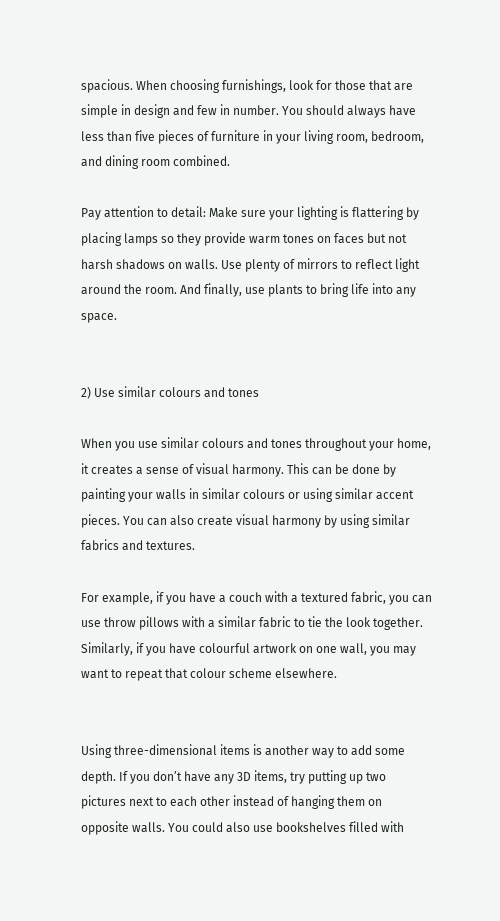spacious. When choosing furnishings, look for those that are simple in design and few in number. You should always have less than five pieces of furniture in your living room, bedroom, and dining room combined.

Pay attention to detail: Make sure your lighting is flattering by placing lamps so they provide warm tones on faces but not harsh shadows on walls. Use plenty of mirrors to reflect light around the room. And finally, use plants to bring life into any space.


2) Use similar colours and tones

When you use similar colours and tones throughout your home, it creates a sense of visual harmony. This can be done by painting your walls in similar colours or using similar accent pieces. You can also create visual harmony by using similar fabrics and textures.

For example, if you have a couch with a textured fabric, you can use throw pillows with a similar fabric to tie the look together. Similarly, if you have colourful artwork on one wall, you may want to repeat that colour scheme elsewhere.


Using three-dimensional items is another way to add some depth. If you don’t have any 3D items, try putting up two pictures next to each other instead of hanging them on opposite walls. You could also use bookshelves filled with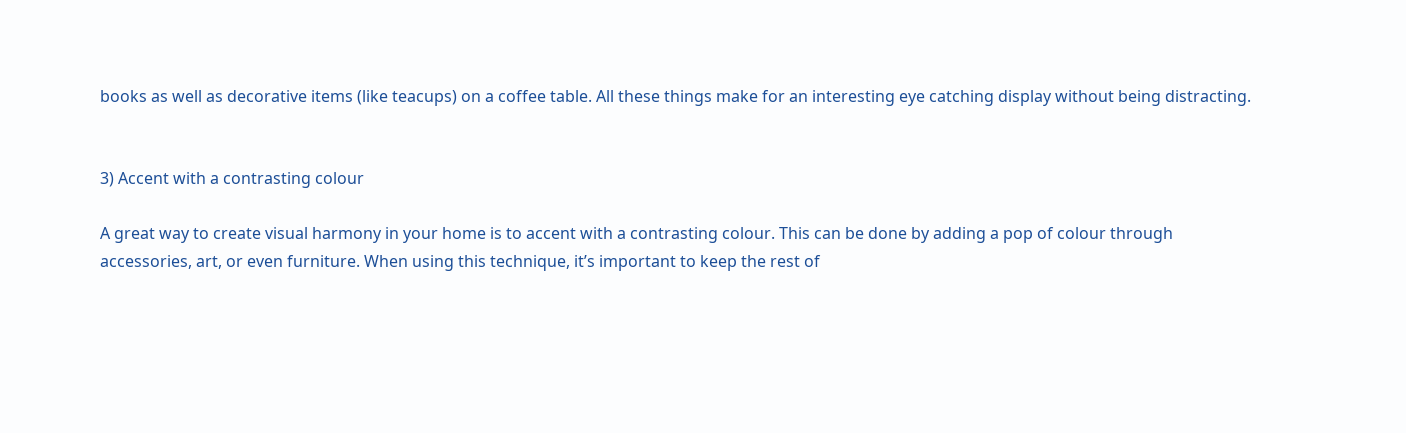books as well as decorative items (like teacups) on a coffee table. All these things make for an interesting eye catching display without being distracting.


3) Accent with a contrasting colour

A great way to create visual harmony in your home is to accent with a contrasting colour. This can be done by adding a pop of colour through accessories, art, or even furniture. When using this technique, it’s important to keep the rest of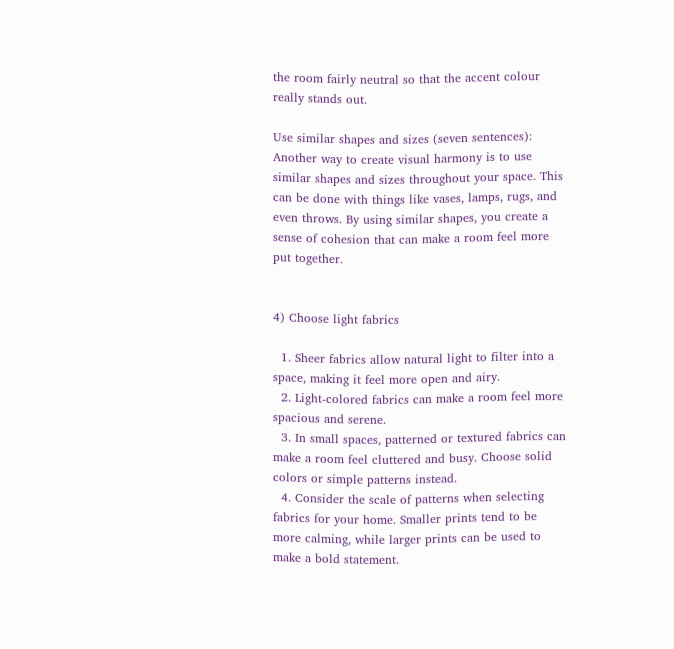the room fairly neutral so that the accent colour really stands out.

Use similar shapes and sizes (seven sentences): Another way to create visual harmony is to use similar shapes and sizes throughout your space. This can be done with things like vases, lamps, rugs, and even throws. By using similar shapes, you create a sense of cohesion that can make a room feel more put together.


4) Choose light fabrics

  1. Sheer fabrics allow natural light to filter into a space, making it feel more open and airy.
  2. Light-colored fabrics can make a room feel more spacious and serene.
  3. In small spaces, patterned or textured fabrics can make a room feel cluttered and busy. Choose solid colors or simple patterns instead.
  4. Consider the scale of patterns when selecting fabrics for your home. Smaller prints tend to be more calming, while larger prints can be used to make a bold statement.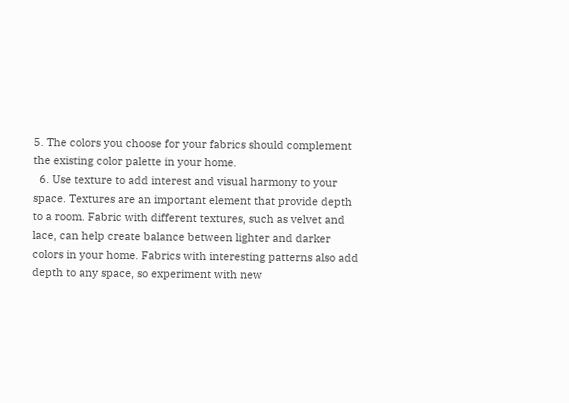5. The colors you choose for your fabrics should complement the existing color palette in your home.
  6. Use texture to add interest and visual harmony to your space. Textures are an important element that provide depth to a room. Fabric with different textures, such as velvet and lace, can help create balance between lighter and darker colors in your home. Fabrics with interesting patterns also add depth to any space, so experiment with new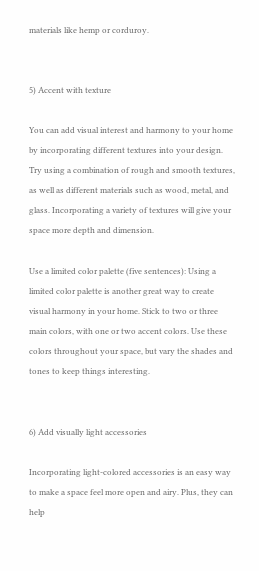materials like hemp or corduroy.


5) Accent with texture

You can add visual interest and harmony to your home by incorporating different textures into your design. Try using a combination of rough and smooth textures, as well as different materials such as wood, metal, and glass. Incorporating a variety of textures will give your space more depth and dimension.

Use a limited color palette (five sentences): Using a limited color palette is another great way to create visual harmony in your home. Stick to two or three main colors, with one or two accent colors. Use these colors throughout your space, but vary the shades and tones to keep things interesting.


6) Add visually light accessories

Incorporating light-colored accessories is an easy way to make a space feel more open and airy. Plus, they can help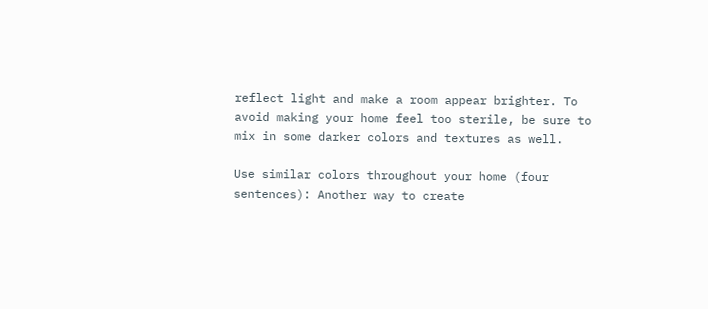reflect light and make a room appear brighter. To avoid making your home feel too sterile, be sure to mix in some darker colors and textures as well.

Use similar colors throughout your home (four sentences): Another way to create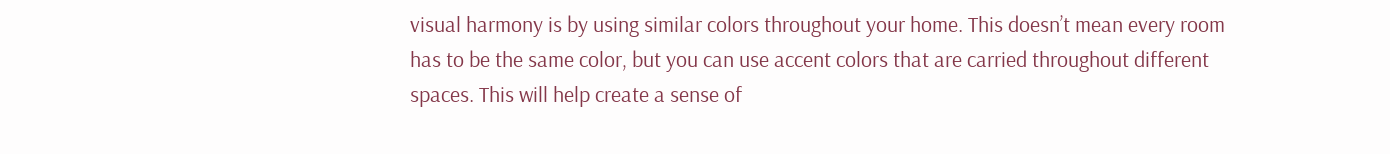visual harmony is by using similar colors throughout your home. This doesn’t mean every room has to be the same color, but you can use accent colors that are carried throughout different spaces. This will help create a sense of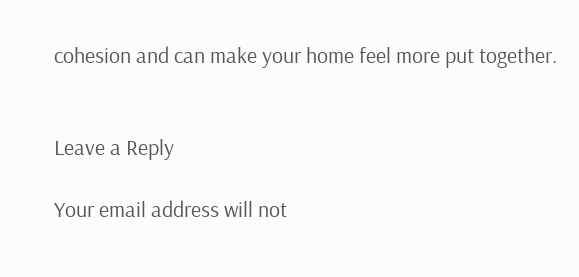cohesion and can make your home feel more put together.


Leave a Reply

Your email address will not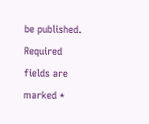be published. Required fields are marked *